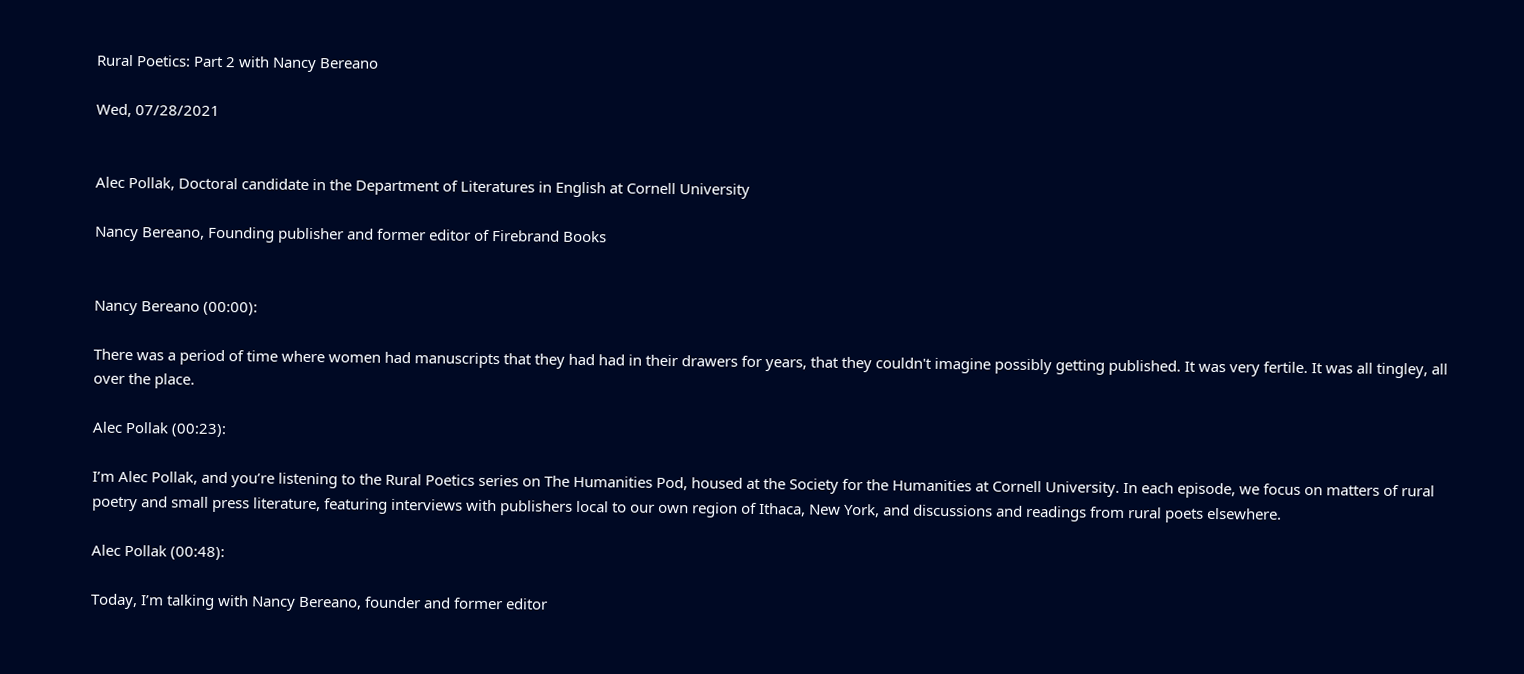Rural Poetics: Part 2 with Nancy Bereano

Wed, 07/28/2021


Alec Pollak, Doctoral candidate in the Department of Literatures in English at Cornell University

Nancy Bereano, Founding publisher and former editor of Firebrand Books


Nancy Bereano (00:00):

There was a period of time where women had manuscripts that they had had in their drawers for years, that they couldn't imagine possibly getting published. It was very fertile. It was all tingley, all over the place.

Alec Pollak (00:23):

I’m Alec Pollak, and you’re listening to the Rural Poetics series on The Humanities Pod, housed at the Society for the Humanities at Cornell University. In each episode, we focus on matters of rural poetry and small press literature, featuring interviews with publishers local to our own region of Ithaca, New York, and discussions and readings from rural poets elsewhere.

Alec Pollak (00:48):

Today, I’m talking with Nancy Bereano, founder and former editor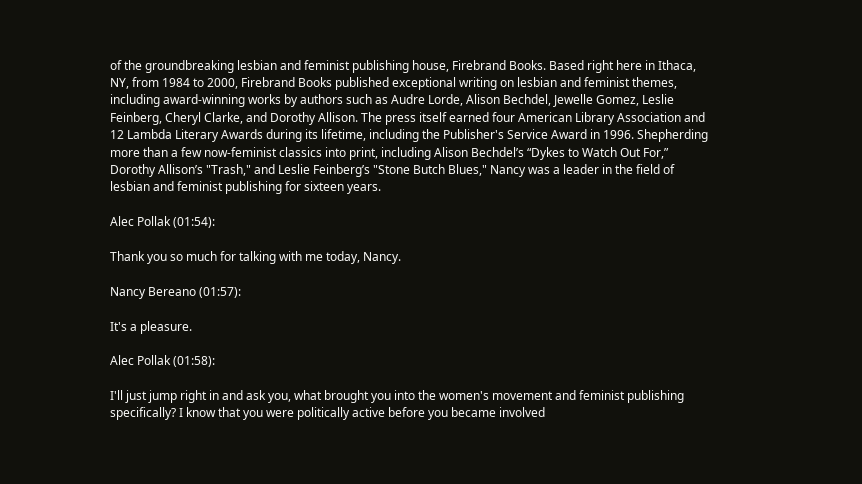of the groundbreaking lesbian and feminist publishing house, Firebrand Books. Based right here in Ithaca, NY, from 1984 to 2000, Firebrand Books published exceptional writing on lesbian and feminist themes, including award-winning works by authors such as Audre Lorde, Alison Bechdel, Jewelle Gomez, Leslie Feinberg, Cheryl Clarke, and Dorothy Allison. The press itself earned four American Library Association and 12 Lambda Literary Awards during its lifetime, including the Publisher's Service Award in 1996. Shepherding more than a few now-feminist classics into print, including Alison Bechdel’s “Dykes to Watch Out For,” Dorothy Allison’s "Trash," and Leslie Feinberg’s "Stone Butch Blues," Nancy was a leader in the field of lesbian and feminist publishing for sixteen years.

Alec Pollak (01:54):

Thank you so much for talking with me today, Nancy.

Nancy Bereano (01:57):

It's a pleasure.

Alec Pollak (01:58):

I'll just jump right in and ask you, what brought you into the women's movement and feminist publishing specifically? I know that you were politically active before you became involved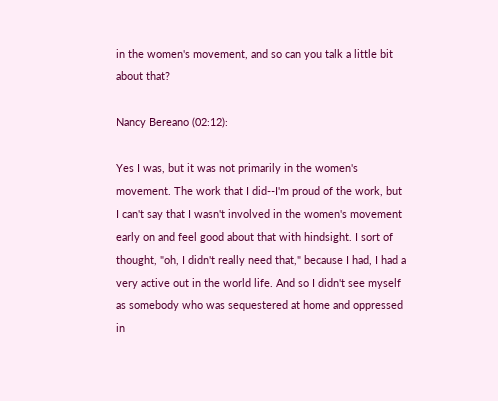in the women's movement, and so can you talk a little bit about that?

Nancy Bereano (02:12):

Yes I was, but it was not primarily in the women's movement. The work that I did--I'm proud of the work, but I can't say that I wasn't involved in the women's movement early on and feel good about that with hindsight. I sort of thought, "oh, I didn't really need that," because I had, I had a very active out in the world life. And so I didn't see myself as somebody who was sequestered at home and oppressed in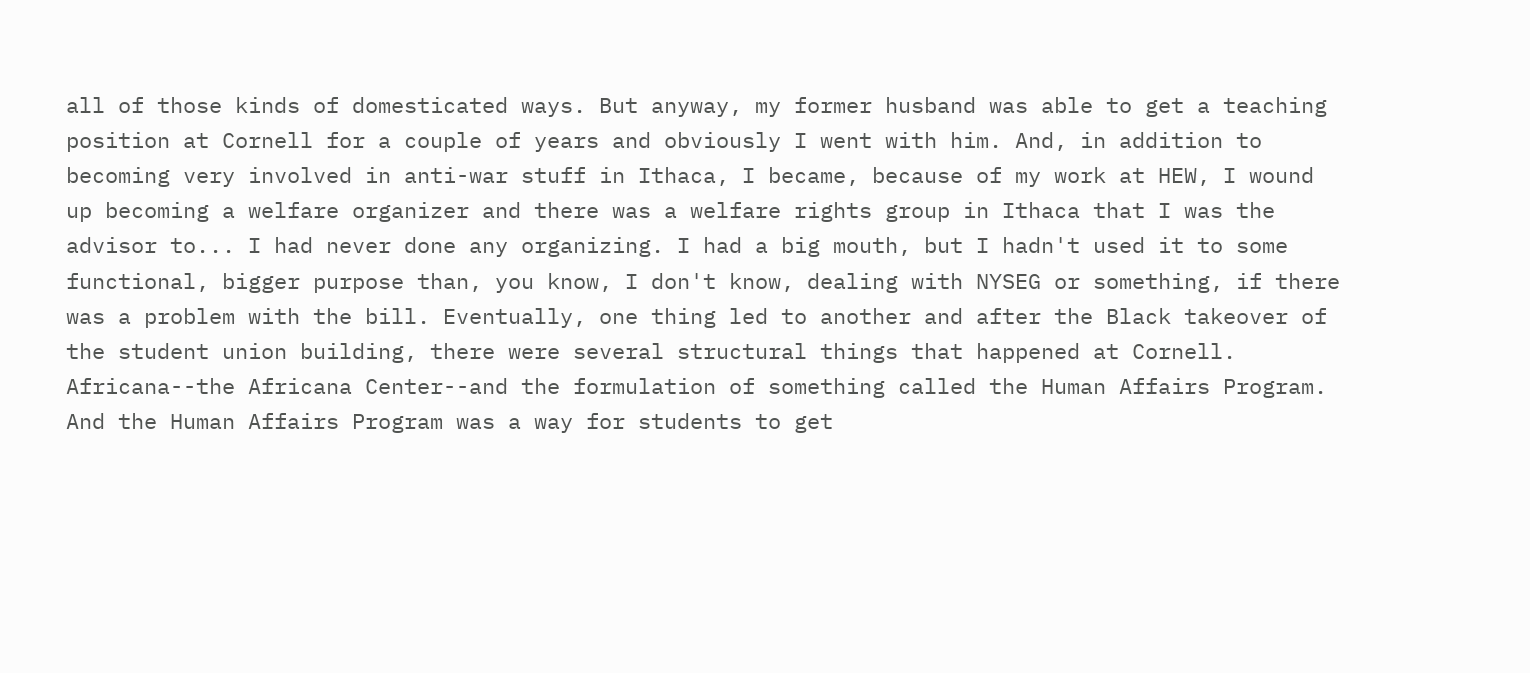all of those kinds of domesticated ways. But anyway, my former husband was able to get a teaching position at Cornell for a couple of years and obviously I went with him. And, in addition to becoming very involved in anti-war stuff in Ithaca, I became, because of my work at HEW, I wound up becoming a welfare organizer and there was a welfare rights group in Ithaca that I was the advisor to... I had never done any organizing. I had a big mouth, but I hadn't used it to some functional, bigger purpose than, you know, I don't know, dealing with NYSEG or something, if there was a problem with the bill. Eventually, one thing led to another and after the Black takeover of the student union building, there were several structural things that happened at Cornell. Africana--the Africana Center--and the formulation of something called the Human Affairs Program. And the Human Affairs Program was a way for students to get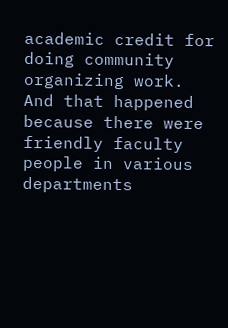academic credit for doing community organizing work. And that happened because there were friendly faculty people in various departments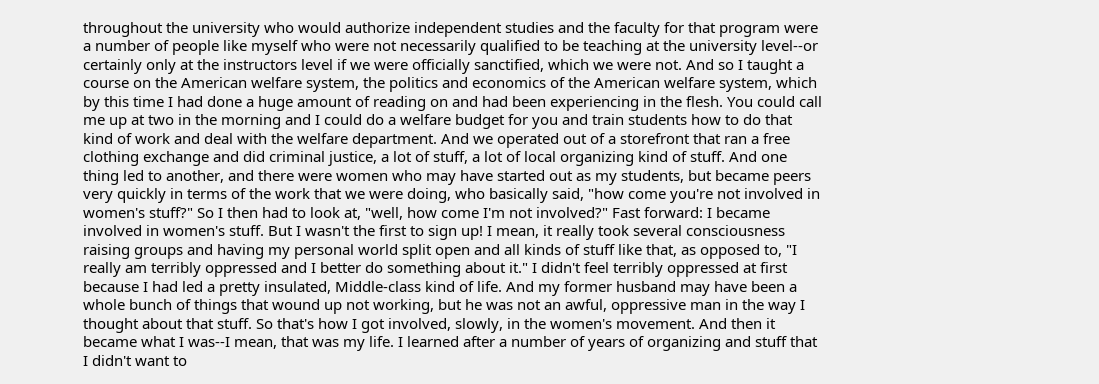throughout the university who would authorize independent studies and the faculty for that program were a number of people like myself who were not necessarily qualified to be teaching at the university level--or certainly only at the instructors level if we were officially sanctified, which we were not. And so I taught a course on the American welfare system, the politics and economics of the American welfare system, which by this time I had done a huge amount of reading on and had been experiencing in the flesh. You could call me up at two in the morning and I could do a welfare budget for you and train students how to do that kind of work and deal with the welfare department. And we operated out of a storefront that ran a free clothing exchange and did criminal justice, a lot of stuff, a lot of local organizing kind of stuff. And one thing led to another, and there were women who may have started out as my students, but became peers very quickly in terms of the work that we were doing, who basically said, "how come you're not involved in women's stuff?" So I then had to look at, "well, how come I'm not involved?" Fast forward: I became involved in women's stuff. But I wasn't the first to sign up! I mean, it really took several consciousness raising groups and having my personal world split open and all kinds of stuff like that, as opposed to, "I really am terribly oppressed and I better do something about it." I didn't feel terribly oppressed at first because I had led a pretty insulated, Middle-class kind of life. And my former husband may have been a whole bunch of things that wound up not working, but he was not an awful, oppressive man in the way I thought about that stuff. So that's how I got involved, slowly, in the women's movement. And then it became what I was--I mean, that was my life. I learned after a number of years of organizing and stuff that I didn't want to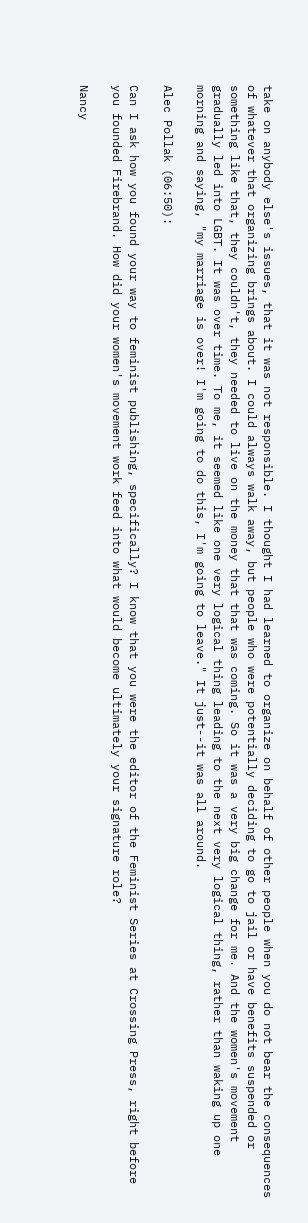take on anybody else's issues, that it was not responsible. I thought I had learned to organize on behalf of other people when you do not bear the consequences of whatever that organizing brings about. I could always walk away, but people who were potentially deciding to go to jail or have benefits suspended or something like that, they couldn't, they needed to live on the money that that was coming. So it was a very big change for me. And the women's movement gradually led into LGBT. It was over time. To me, it seemed like one very logical thing leading to the next very logical thing, rather than waking up one morning and saying, "my marriage is over! I'm going to do this, I'm going to leave." It just--it was all around.

Alec Pollak (06:50):

Can I ask how you found your way to feminist publishing, specifically? I know that you were the editor of the Feminist Series at Crossing Press, right before you founded Firebrand. How did your women's movement work feed into what would become ultimately your signature role?

Nancy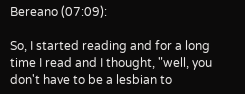Bereano (07:09):

So, I started reading and for a long time I read and I thought, "well, you don't have to be a lesbian to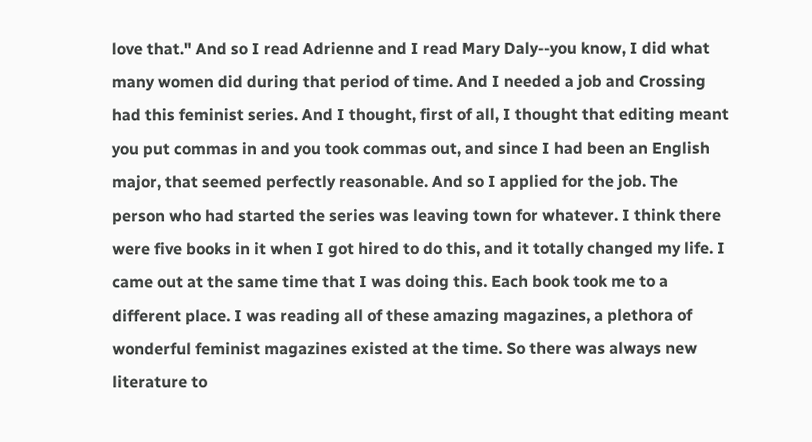love that." And so I read Adrienne and I read Mary Daly--you know, I did what many women did during that period of time. And I needed a job and Crossing had this feminist series. And I thought, first of all, I thought that editing meant you put commas in and you took commas out, and since I had been an English major, that seemed perfectly reasonable. And so I applied for the job. The person who had started the series was leaving town for whatever. I think there were five books in it when I got hired to do this, and it totally changed my life. I came out at the same time that I was doing this. Each book took me to a different place. I was reading all of these amazing magazines, a plethora of wonderful feminist magazines existed at the time. So there was always new literature to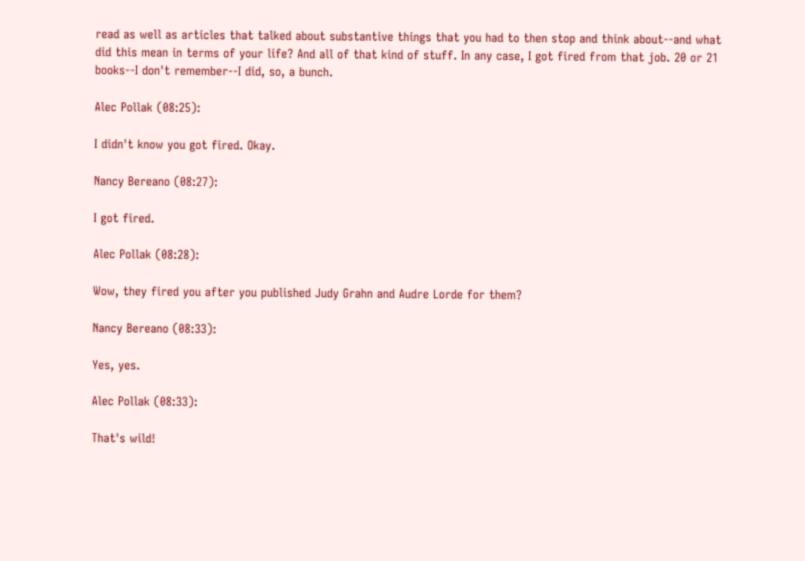read as well as articles that talked about substantive things that you had to then stop and think about--and what did this mean in terms of your life? And all of that kind of stuff. In any case, I got fired from that job. 20 or 21 books--I don't remember--I did, so, a bunch.

Alec Pollak (08:25):

I didn't know you got fired. Okay.

Nancy Bereano (08:27):

I got fired.

Alec Pollak (08:28):

Wow, they fired you after you published Judy Grahn and Audre Lorde for them?

Nancy Bereano (08:33):

Yes, yes.

Alec Pollak (08:33):

That's wild!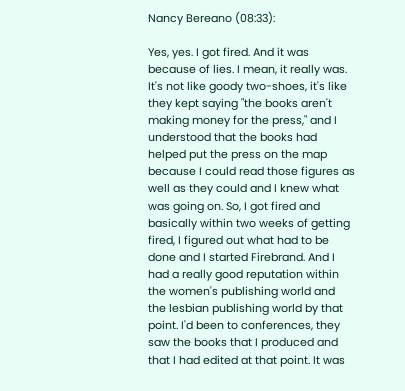Nancy Bereano (08:33):

Yes, yes. I got fired. And it was because of lies. I mean, it really was. It's not like goody two-shoes, it's like they kept saying "the books aren't making money for the press," and I understood that the books had helped put the press on the map because I could read those figures as well as they could and I knew what was going on. So, I got fired and basically within two weeks of getting fired, I figured out what had to be done and I started Firebrand. And I had a really good reputation within the women's publishing world and the lesbian publishing world by that point. I'd been to conferences, they saw the books that I produced and that I had edited at that point. It was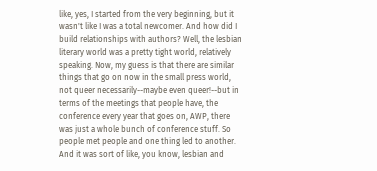like, yes, I started from the very beginning, but it wasn't like I was a total newcomer. And how did I build relationships with authors? Well, the lesbian literary world was a pretty tight world, relatively speaking. Now, my guess is that there are similar things that go on now in the small press world, not queer necessarily--maybe even queer!--but in terms of the meetings that people have, the conference every year that goes on, AWP, there was just a whole bunch of conference stuff. So people met people and one thing led to another. And it was sort of like, you know, lesbian and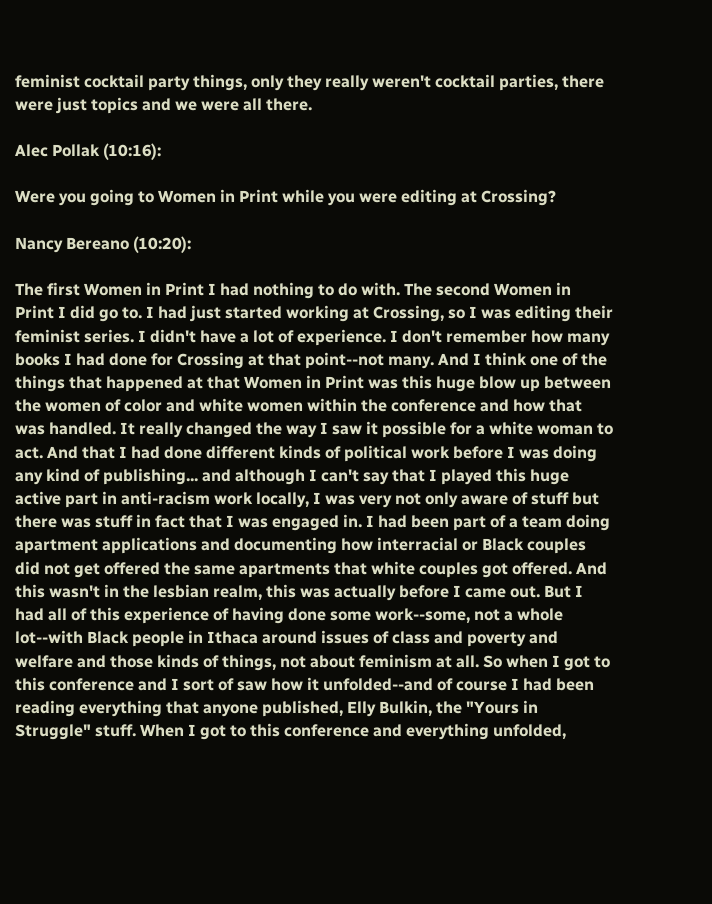feminist cocktail party things, only they really weren't cocktail parties, there were just topics and we were all there.

Alec Pollak (10:16):

Were you going to Women in Print while you were editing at Crossing?

Nancy Bereano (10:20):

The first Women in Print I had nothing to do with. The second Women in Print I did go to. I had just started working at Crossing, so I was editing their feminist series. I didn't have a lot of experience. I don't remember how many books I had done for Crossing at that point--not many. And I think one of the things that happened at that Women in Print was this huge blow up between the women of color and white women within the conference and how that was handled. It really changed the way I saw it possible for a white woman to act. And that I had done different kinds of political work before I was doing any kind of publishing... and although I can't say that I played this huge active part in anti-racism work locally, I was very not only aware of stuff but there was stuff in fact that I was engaged in. I had been part of a team doing apartment applications and documenting how interracial or Black couples did not get offered the same apartments that white couples got offered. And this wasn't in the lesbian realm, this was actually before I came out. But I had all of this experience of having done some work--some, not a whole lot--with Black people in Ithaca around issues of class and poverty and welfare and those kinds of things, not about feminism at all. So when I got to this conference and I sort of saw how it unfolded--and of course I had been reading everything that anyone published, Elly Bulkin, the "Yours in Struggle" stuff. When I got to this conference and everything unfolded,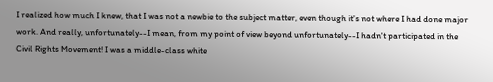I realized how much I knew, that I was not a newbie to the subject matter, even though it's not where I had done major work. And really, unfortunately--I mean, from my point of view beyond unfortunately--I hadn't participated in the Civil Rights Movement! I was a middle-class white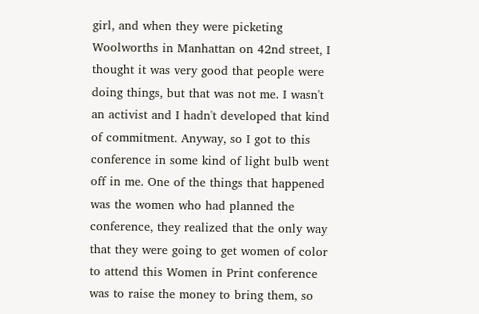girl, and when they were picketing Woolworths in Manhattan on 42nd street, I thought it was very good that people were doing things, but that was not me. I wasn't an activist and I hadn't developed that kind of commitment. Anyway, so I got to this conference in some kind of light bulb went off in me. One of the things that happened was the women who had planned the conference, they realized that the only way that they were going to get women of color to attend this Women in Print conference was to raise the money to bring them, so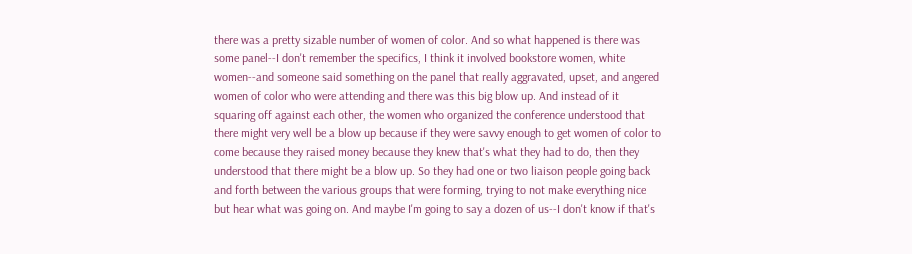there was a pretty sizable number of women of color. And so what happened is there was some panel--I don't remember the specifics, I think it involved bookstore women, white women--and someone said something on the panel that really aggravated, upset, and angered women of color who were attending and there was this big blow up. And instead of it squaring off against each other, the women who organized the conference understood that there might very well be a blow up because if they were savvy enough to get women of color to come because they raised money because they knew that's what they had to do, then they understood that there might be a blow up. So they had one or two liaison people going back and forth between the various groups that were forming, trying to not make everything nice but hear what was going on. And maybe I'm going to say a dozen of us--I don't know if that's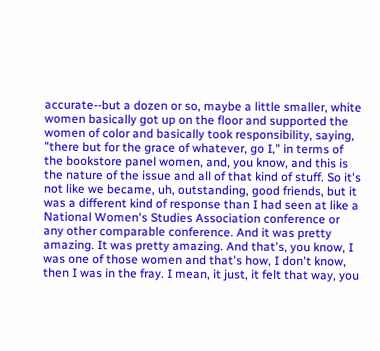accurate--but a dozen or so, maybe a little smaller, white women basically got up on the floor and supported the women of color and basically took responsibility, saying, "there but for the grace of whatever, go I," in terms of the bookstore panel women, and, you know, and this is the nature of the issue and all of that kind of stuff. So it's not like we became, uh, outstanding, good friends, but it was a different kind of response than I had seen at like a National Women's Studies Association conference or any other comparable conference. And it was pretty amazing. It was pretty amazing. And that's, you know, I was one of those women and that's how, I don't know, then I was in the fray. I mean, it just, it felt that way, you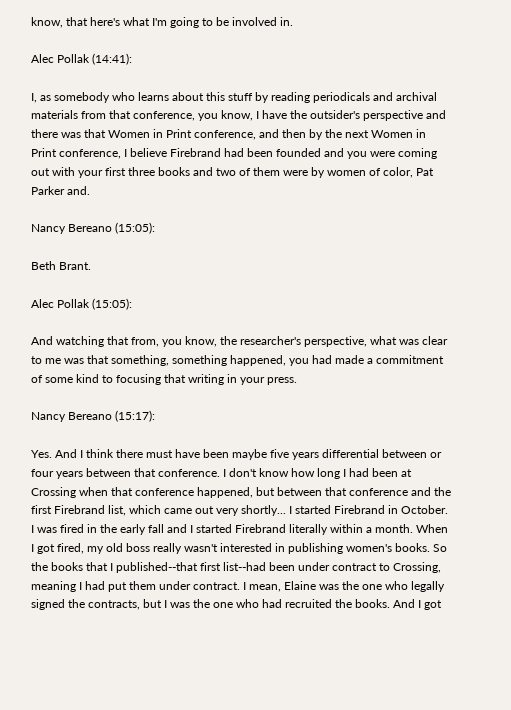know, that here's what I'm going to be involved in.

Alec Pollak (14:41):

I, as somebody who learns about this stuff by reading periodicals and archival materials from that conference, you know, I have the outsider's perspective and there was that Women in Print conference, and then by the next Women in Print conference, I believe Firebrand had been founded and you were coming out with your first three books and two of them were by women of color, Pat Parker and.

Nancy Bereano (15:05):

Beth Brant.

Alec Pollak (15:05):

And watching that from, you know, the researcher's perspective, what was clear to me was that something, something happened, you had made a commitment of some kind to focusing that writing in your press.

Nancy Bereano (15:17):

Yes. And I think there must have been maybe five years differential between or four years between that conference. I don't know how long I had been at Crossing when that conference happened, but between that conference and the first Firebrand list, which came out very shortly... I started Firebrand in October. I was fired in the early fall and I started Firebrand literally within a month. When I got fired, my old boss really wasn't interested in publishing women's books. So the books that I published--that first list--had been under contract to Crossing, meaning I had put them under contract. I mean, Elaine was the one who legally signed the contracts, but I was the one who had recruited the books. And I got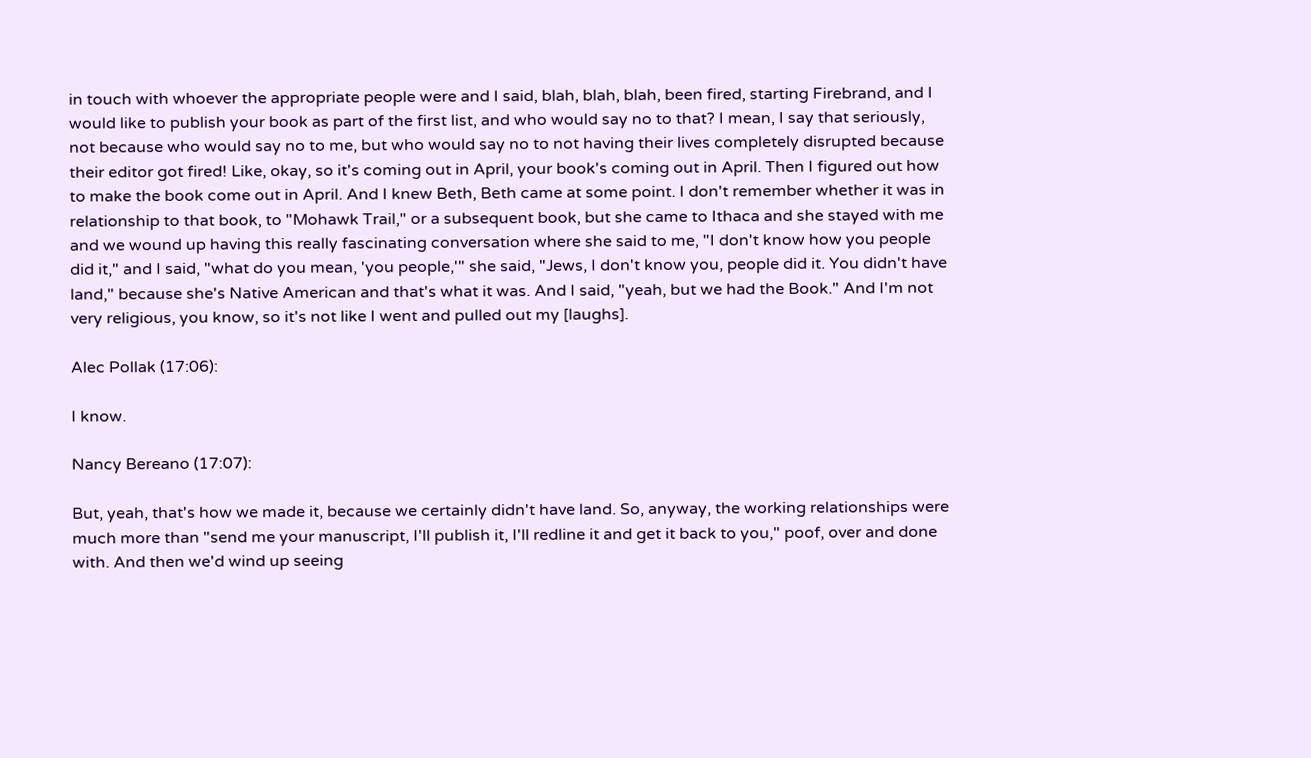in touch with whoever the appropriate people were and I said, blah, blah, blah, been fired, starting Firebrand, and I would like to publish your book as part of the first list, and who would say no to that? I mean, I say that seriously, not because who would say no to me, but who would say no to not having their lives completely disrupted because their editor got fired! Like, okay, so it's coming out in April, your book's coming out in April. Then I figured out how to make the book come out in April. And I knew Beth, Beth came at some point. I don't remember whether it was in relationship to that book, to "Mohawk Trail," or a subsequent book, but she came to Ithaca and she stayed with me and we wound up having this really fascinating conversation where she said to me, "I don't know how you people did it," and I said, "what do you mean, 'you people,'" she said, "Jews, I don't know you, people did it. You didn't have land," because she's Native American and that's what it was. And I said, "yeah, but we had the Book." And I'm not very religious, you know, so it's not like I went and pulled out my [laughs].

Alec Pollak (17:06):

I know.

Nancy Bereano (17:07):

But, yeah, that's how we made it, because we certainly didn't have land. So, anyway, the working relationships were much more than "send me your manuscript, I'll publish it, I'll redline it and get it back to you," poof, over and done with. And then we'd wind up seeing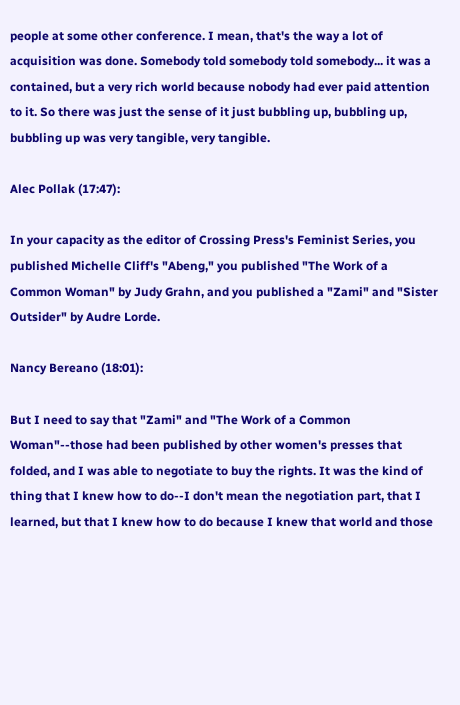people at some other conference. I mean, that's the way a lot of acquisition was done. Somebody told somebody told somebody... it was a contained, but a very rich world because nobody had ever paid attention to it. So there was just the sense of it just bubbling up, bubbling up, bubbling up was very tangible, very tangible.

Alec Pollak (17:47):

In your capacity as the editor of Crossing Press's Feminist Series, you published Michelle Cliff's "Abeng," you published "The Work of a Common Woman" by Judy Grahn, and you published a "Zami" and "Sister Outsider" by Audre Lorde.

Nancy Bereano (18:01):

But I need to say that "Zami" and "The Work of a Common Woman"--those had been published by other women's presses that folded, and I was able to negotiate to buy the rights. It was the kind of thing that I knew how to do--I don't mean the negotiation part, that I learned, but that I knew how to do because I knew that world and those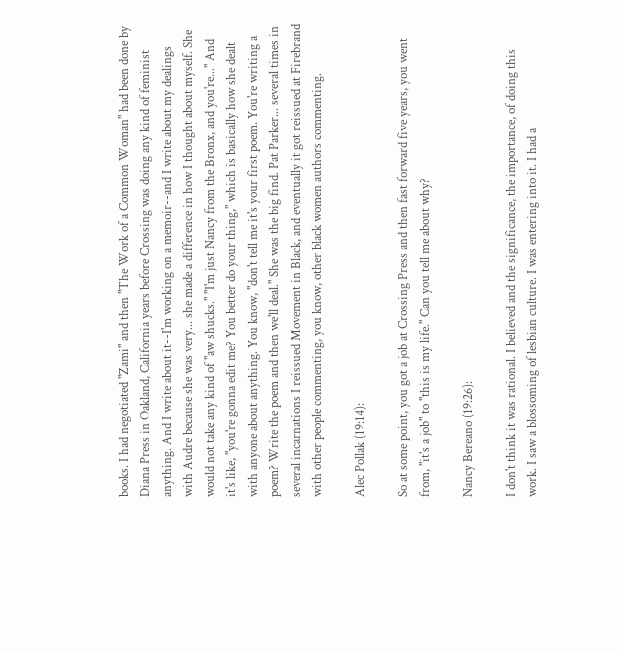books. I had negotiated "Zami" and then "The Work of a Common Woman" had been done by Diana Press in Oakland, California years before Crossing was doing any kind of feminist anything. And I write about it--I'm working on a memoir--and I write about my dealings with Audre because she was very... she made a difference in how I thought about myself. She would not take any kind of "aw shucks." "I'm just Nancy from the Bronx, and you're..." And it's like, "you're gonna edit me? You better do your thing," which is basically how she dealt with anyone about anything. You know, "don't tell me it's your first poem. You're writing a poem? Write the poem and then we'll deal." She was the big find. Pat Parker... several times in several incarnations I reissued Movement in Black, and eventually it got reissued at Firebrand with other people commenting, you know, other black women authors commenting.

Alec Pollak (19:14):

So at some point, you got a job at Crossing Press and then fast forward five years, you went from, "it's a job" to "this is my life." Can you tell me about why?

Nancy Bereano (19:26):

I don't think it was rational. I believed and the significance, the importance, of doing this work. I saw a blossoming of lesbian culture. I was entering into it. I had a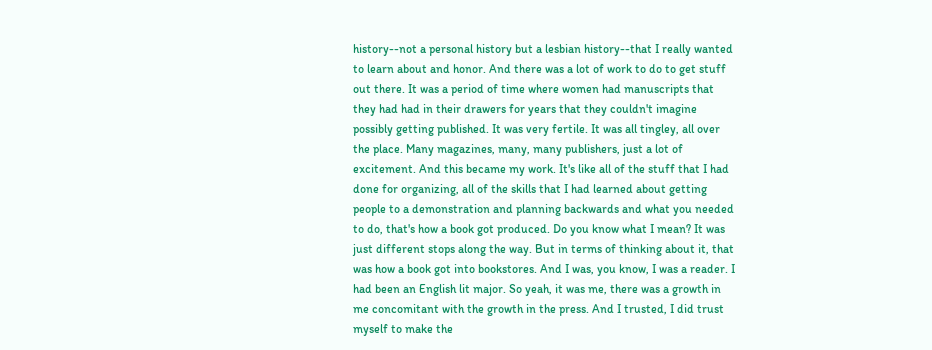history--not a personal history but a lesbian history--that I really wanted to learn about and honor. And there was a lot of work to do to get stuff out there. It was a period of time where women had manuscripts that they had had in their drawers for years that they couldn't imagine possibly getting published. It was very fertile. It was all tingley, all over the place. Many magazines, many, many publishers, just a lot of excitement. And this became my work. It's like all of the stuff that I had done for organizing, all of the skills that I had learned about getting people to a demonstration and planning backwards and what you needed to do, that's how a book got produced. Do you know what I mean? It was just different stops along the way. But in terms of thinking about it, that was how a book got into bookstores. And I was, you know, I was a reader. I had been an English lit major. So yeah, it was me, there was a growth in me concomitant with the growth in the press. And I trusted, I did trust myself to make the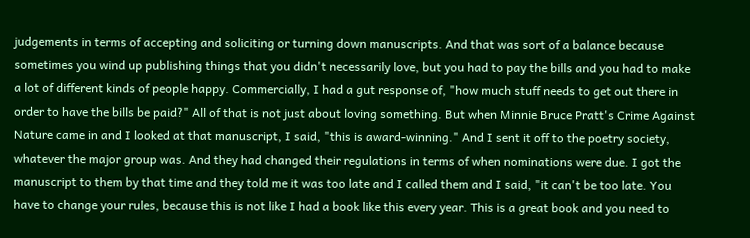judgements in terms of accepting and soliciting or turning down manuscripts. And that was sort of a balance because sometimes you wind up publishing things that you didn't necessarily love, but you had to pay the bills and you had to make a lot of different kinds of people happy. Commercially, I had a gut response of, "how much stuff needs to get out there in order to have the bills be paid?" All of that is not just about loving something. But when Minnie Bruce Pratt's Crime Against Nature came in and I looked at that manuscript, I said, "this is award-winning." And I sent it off to the poetry society, whatever the major group was. And they had changed their regulations in terms of when nominations were due. I got the manuscript to them by that time and they told me it was too late and I called them and I said, "it can't be too late. You have to change your rules, because this is not like I had a book like this every year. This is a great book and you need to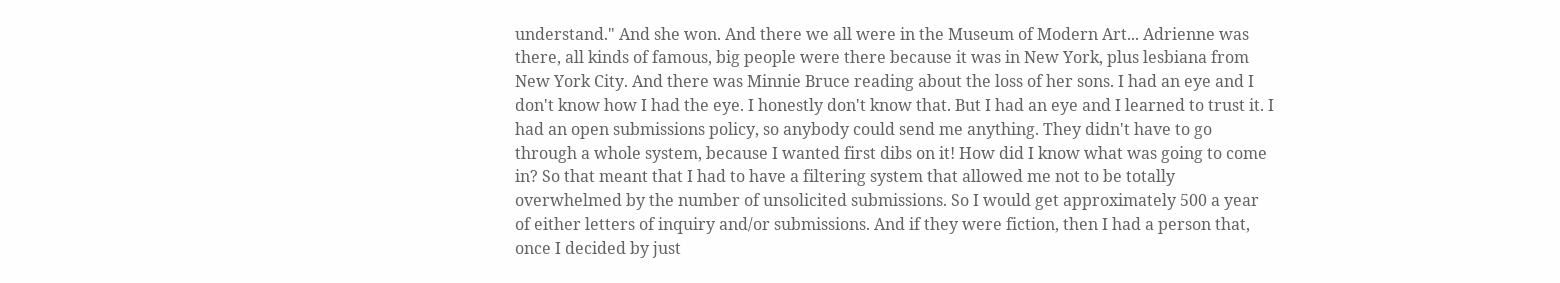understand." And she won. And there we all were in the Museum of Modern Art... Adrienne was there, all kinds of famous, big people were there because it was in New York, plus lesbiana from New York City. And there was Minnie Bruce reading about the loss of her sons. I had an eye and I don't know how I had the eye. I honestly don't know that. But I had an eye and I learned to trust it. I had an open submissions policy, so anybody could send me anything. They didn't have to go through a whole system, because I wanted first dibs on it! How did I know what was going to come in? So that meant that I had to have a filtering system that allowed me not to be totally overwhelmed by the number of unsolicited submissions. So I would get approximately 500 a year of either letters of inquiry and/or submissions. And if they were fiction, then I had a person that, once I decided by just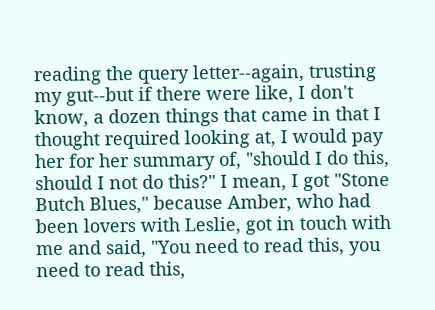reading the query letter--again, trusting my gut--but if there were like, I don't know, a dozen things that came in that I thought required looking at, I would pay her for her summary of, "should I do this, should I not do this?" I mean, I got "Stone Butch Blues," because Amber, who had been lovers with Leslie, got in touch with me and said, "You need to read this, you need to read this,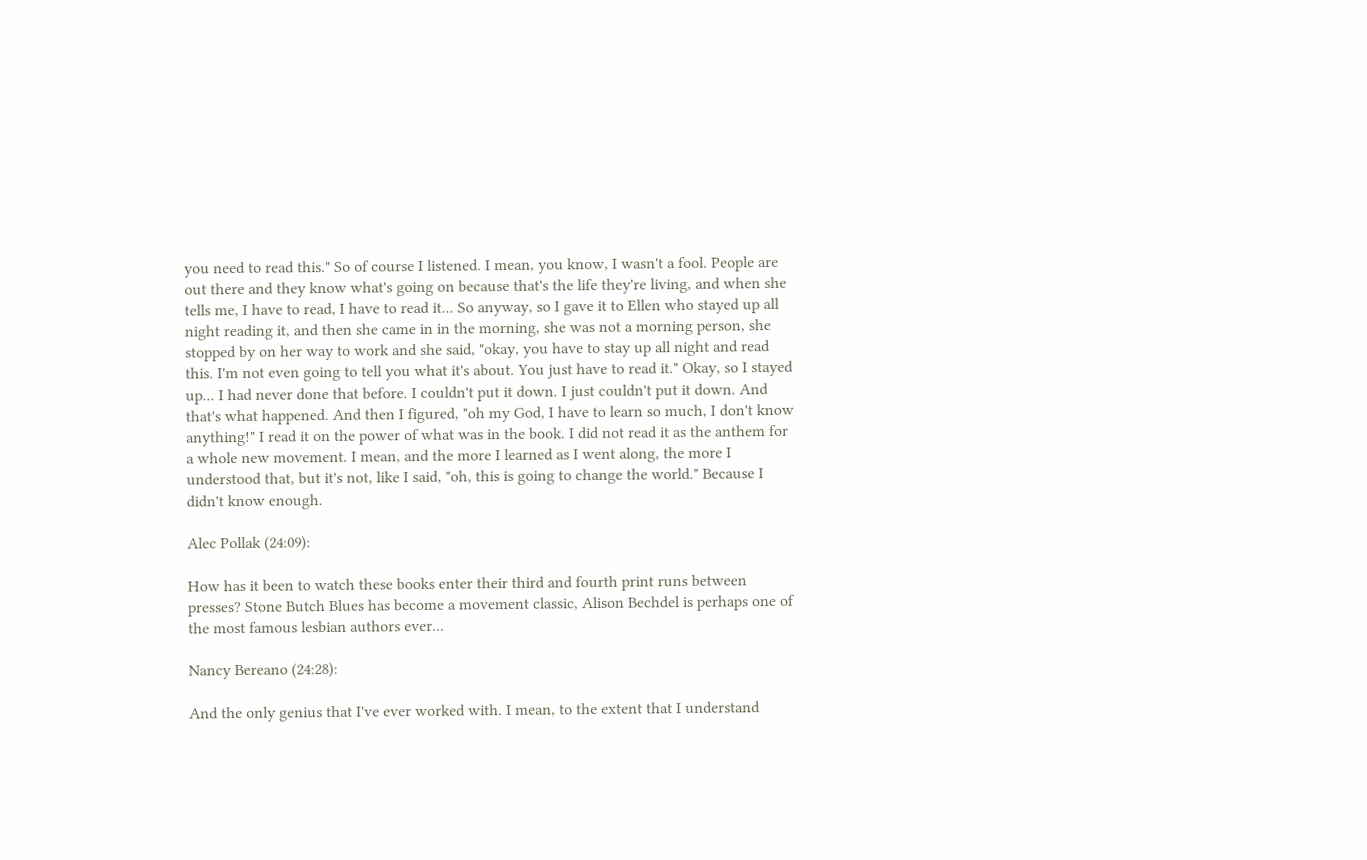you need to read this." So of course I listened. I mean, you know, I wasn't a fool. People are out there and they know what's going on because that's the life they're living, and when she tells me, I have to read, I have to read it... So anyway, so I gave it to Ellen who stayed up all night reading it, and then she came in in the morning, she was not a morning person, she stopped by on her way to work and she said, "okay, you have to stay up all night and read this. I'm not even going to tell you what it's about. You just have to read it." Okay, so I stayed up... I had never done that before. I couldn't put it down. I just couldn't put it down. And that's what happened. And then I figured, "oh my God, I have to learn so much, I don't know anything!" I read it on the power of what was in the book. I did not read it as the anthem for a whole new movement. I mean, and the more I learned as I went along, the more I understood that, but it's not, like I said, "oh, this is going to change the world." Because I didn't know enough.

Alec Pollak (24:09):

How has it been to watch these books enter their third and fourth print runs between presses? Stone Butch Blues has become a movement classic, Alison Bechdel is perhaps one of the most famous lesbian authors ever...

Nancy Bereano (24:28):

And the only genius that I've ever worked with. I mean, to the extent that I understand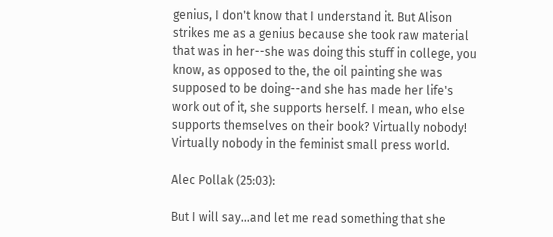genius, I don't know that I understand it. But Alison strikes me as a genius because she took raw material that was in her--she was doing this stuff in college, you know, as opposed to the, the oil painting she was supposed to be doing--and she has made her life's work out of it, she supports herself. I mean, who else supports themselves on their book? Virtually nobody! Virtually nobody in the feminist small press world.

Alec Pollak (25:03):

But I will say...and let me read something that she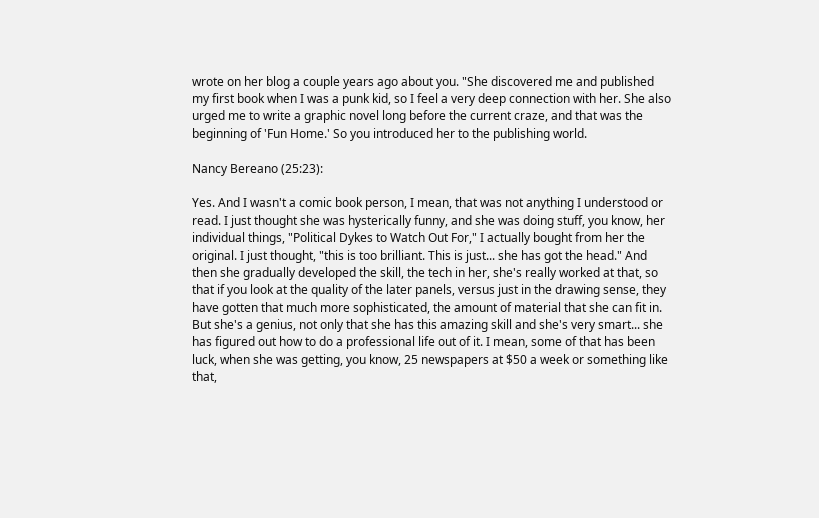wrote on her blog a couple years ago about you. "She discovered me and published my first book when I was a punk kid, so I feel a very deep connection with her. She also urged me to write a graphic novel long before the current craze, and that was the beginning of 'Fun Home.' So you introduced her to the publishing world.

Nancy Bereano (25:23):

Yes. And I wasn't a comic book person, I mean, that was not anything I understood or read. I just thought she was hysterically funny, and she was doing stuff, you know, her individual things, "Political Dykes to Watch Out For," I actually bought from her the original. I just thought, "this is too brilliant. This is just... she has got the head." And then she gradually developed the skill, the tech in her, she's really worked at that, so that if you look at the quality of the later panels, versus just in the drawing sense, they have gotten that much more sophisticated, the amount of material that she can fit in. But she's a genius, not only that she has this amazing skill and she's very smart... she has figured out how to do a professional life out of it. I mean, some of that has been luck, when she was getting, you know, 25 newspapers at $50 a week or something like that,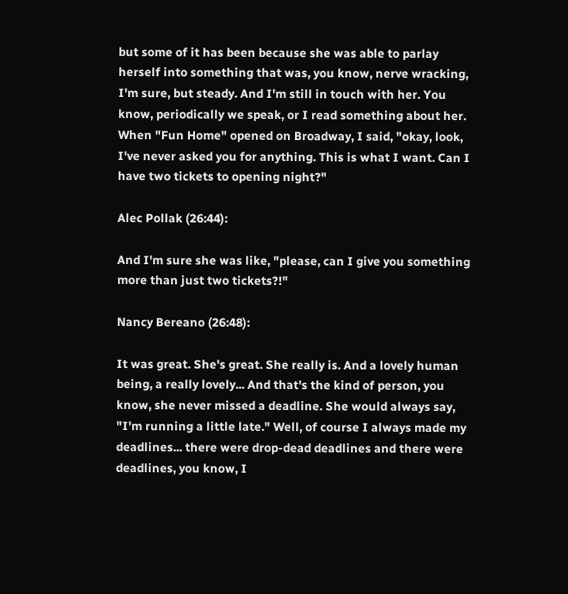but some of it has been because she was able to parlay herself into something that was, you know, nerve wracking, I'm sure, but steady. And I'm still in touch with her. You know, periodically we speak, or I read something about her. When "Fun Home" opened on Broadway, I said, "okay, look, I've never asked you for anything. This is what I want. Can I have two tickets to opening night?"

Alec Pollak (26:44):

And I'm sure she was like, "please, can I give you something more than just two tickets?!"

Nancy Bereano (26:48):

It was great. She's great. She really is. And a lovely human being, a really lovely... And that's the kind of person, you know, she never missed a deadline. She would always say, "I'm running a little late." Well, of course I always made my deadlines... there were drop-dead deadlines and there were deadlines, you know, I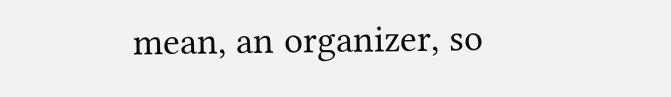mean, an organizer, so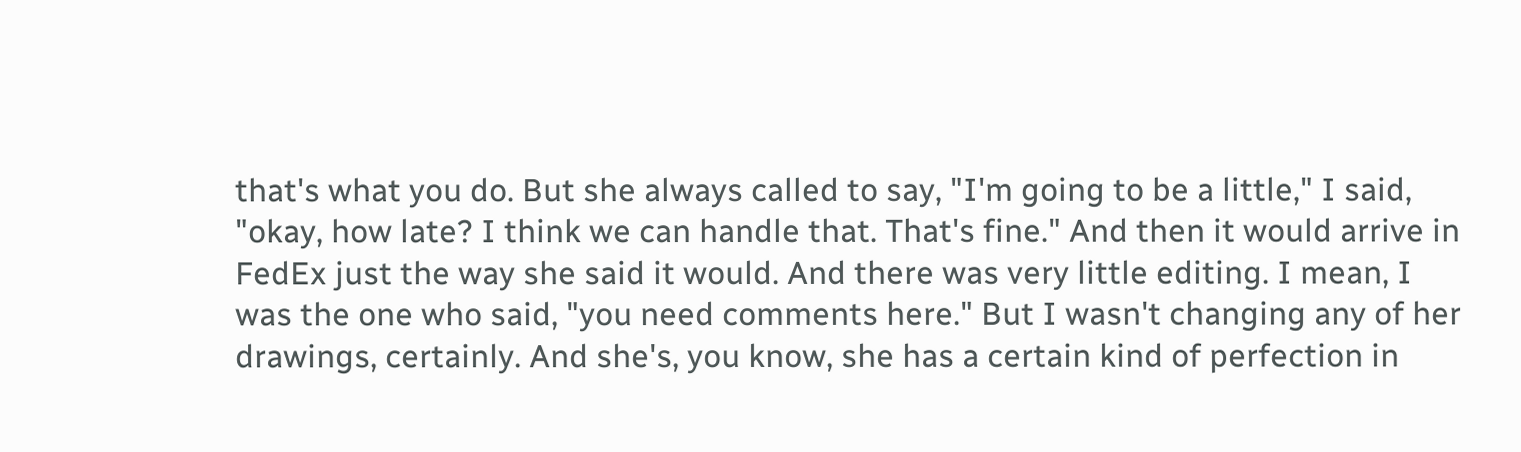that's what you do. But she always called to say, "I'm going to be a little," I said, "okay, how late? I think we can handle that. That's fine." And then it would arrive in FedEx just the way she said it would. And there was very little editing. I mean, I was the one who said, "you need comments here." But I wasn't changing any of her drawings, certainly. And she's, you know, she has a certain kind of perfection in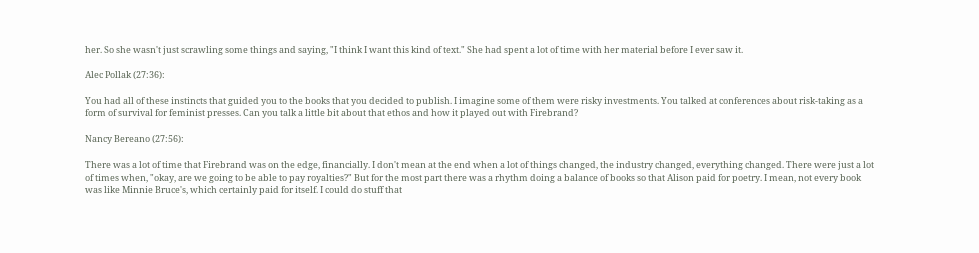her. So she wasn't just scrawling some things and saying, "I think I want this kind of text." She had spent a lot of time with her material before I ever saw it.

Alec Pollak (27:36):

You had all of these instincts that guided you to the books that you decided to publish. I imagine some of them were risky investments. You talked at conferences about risk-taking as a form of survival for feminist presses. Can you talk a little bit about that ethos and how it played out with Firebrand?

Nancy Bereano (27:56):

There was a lot of time that Firebrand was on the edge, financially. I don't mean at the end when a lot of things changed, the industry changed, everything changed. There were just a lot of times when, "okay, are we going to be able to pay royalties?" But for the most part there was a rhythm doing a balance of books so that Alison paid for poetry. I mean, not every book was like Minnie Bruce's, which certainly paid for itself. I could do stuff that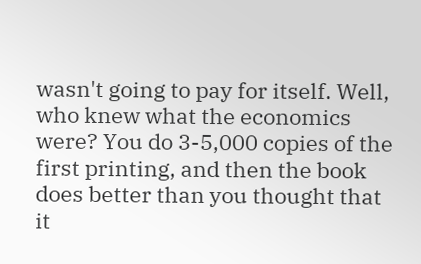wasn't going to pay for itself. Well, who knew what the economics were? You do 3-5,000 copies of the first printing, and then the book does better than you thought that it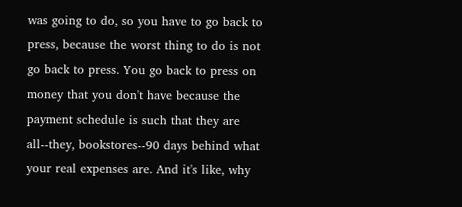was going to do, so you have to go back to press, because the worst thing to do is not go back to press. You go back to press on money that you don't have because the payment schedule is such that they are all--they, bookstores--90 days behind what your real expenses are. And it's like, why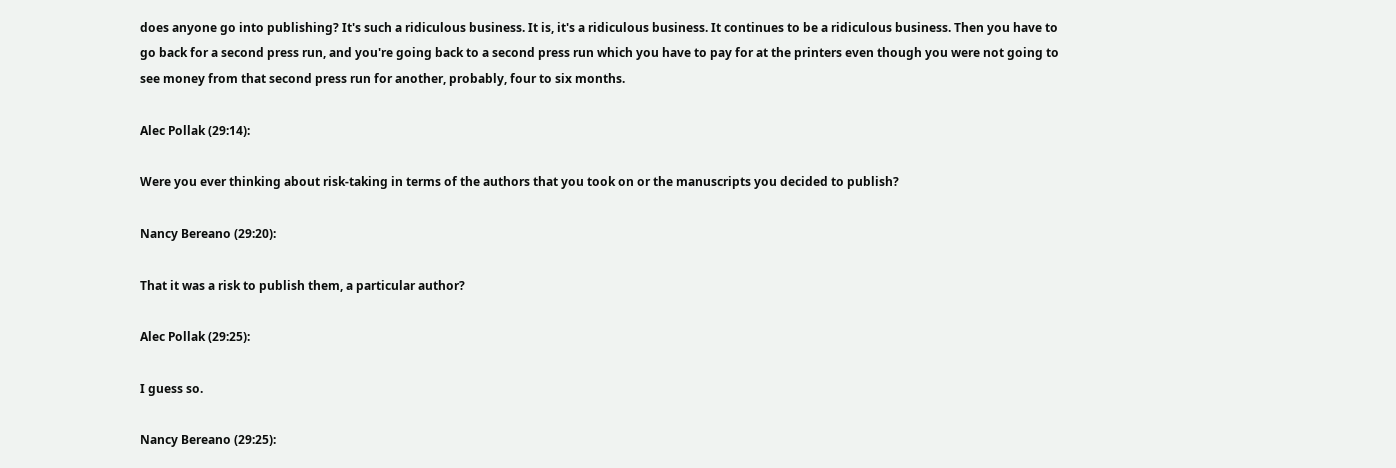does anyone go into publishing? It's such a ridiculous business. It is, it's a ridiculous business. It continues to be a ridiculous business. Then you have to go back for a second press run, and you're going back to a second press run which you have to pay for at the printers even though you were not going to see money from that second press run for another, probably, four to six months.

Alec Pollak (29:14):

Were you ever thinking about risk-taking in terms of the authors that you took on or the manuscripts you decided to publish?

Nancy Bereano (29:20):

That it was a risk to publish them, a particular author?

Alec Pollak (29:25):

I guess so.

Nancy Bereano (29:25):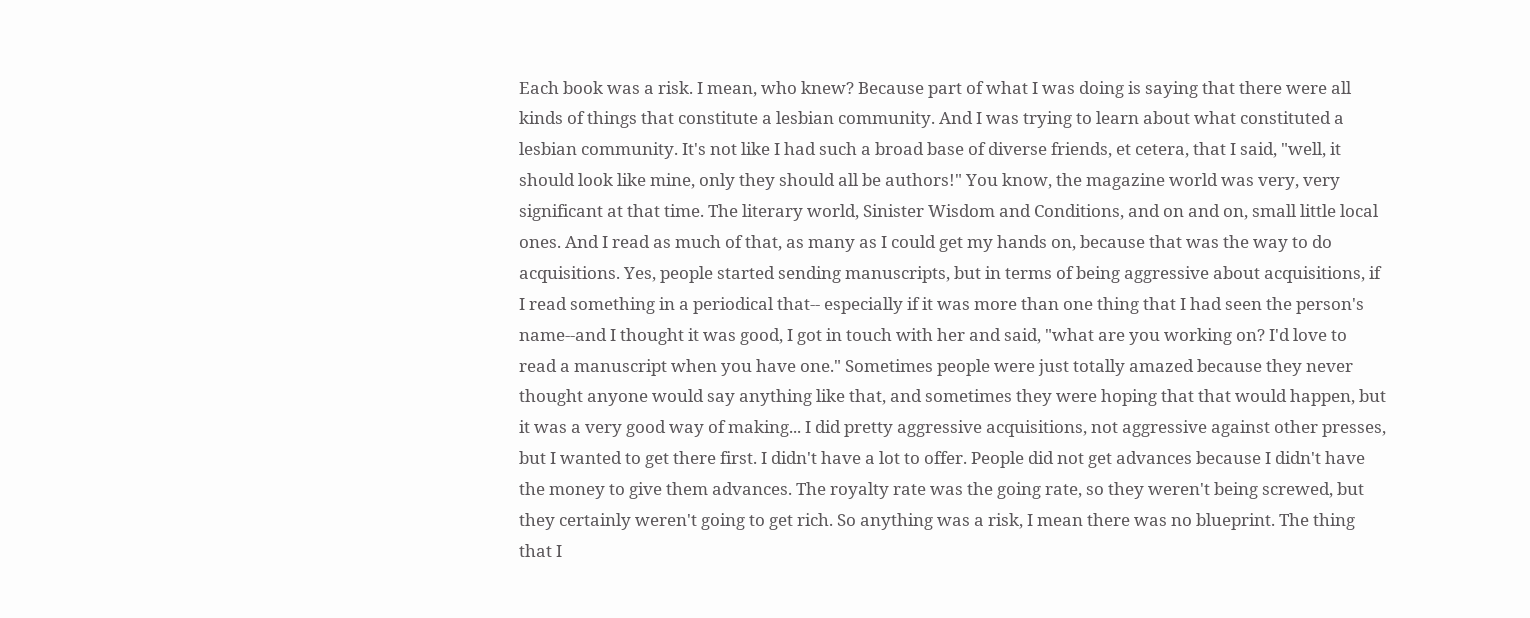Each book was a risk. I mean, who knew? Because part of what I was doing is saying that there were all kinds of things that constitute a lesbian community. And I was trying to learn about what constituted a lesbian community. It's not like I had such a broad base of diverse friends, et cetera, that I said, "well, it should look like mine, only they should all be authors!" You know, the magazine world was very, very significant at that time. The literary world, Sinister Wisdom and Conditions, and on and on, small little local ones. And I read as much of that, as many as I could get my hands on, because that was the way to do acquisitions. Yes, people started sending manuscripts, but in terms of being aggressive about acquisitions, if I read something in a periodical that-- especially if it was more than one thing that I had seen the person's name--and I thought it was good, I got in touch with her and said, "what are you working on? I'd love to read a manuscript when you have one." Sometimes people were just totally amazed because they never thought anyone would say anything like that, and sometimes they were hoping that that would happen, but it was a very good way of making... I did pretty aggressive acquisitions, not aggressive against other presses, but I wanted to get there first. I didn't have a lot to offer. People did not get advances because I didn't have the money to give them advances. The royalty rate was the going rate, so they weren't being screwed, but they certainly weren't going to get rich. So anything was a risk, I mean there was no blueprint. The thing that I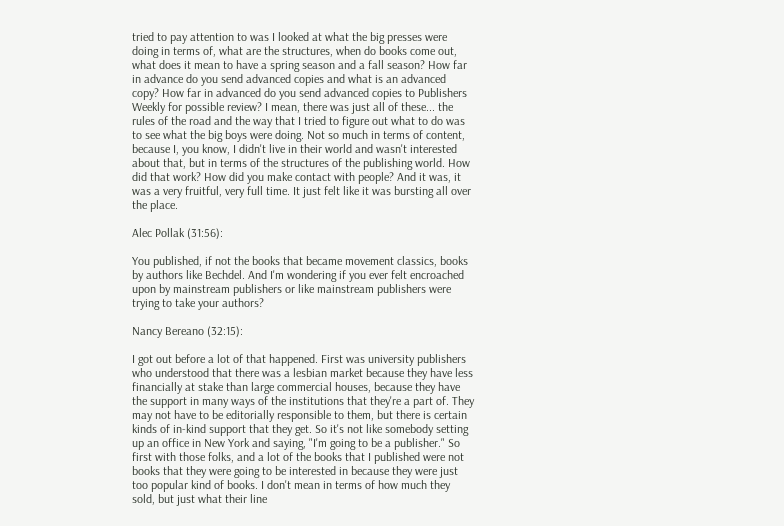tried to pay attention to was I looked at what the big presses were doing in terms of, what are the structures, when do books come out, what does it mean to have a spring season and a fall season? How far in advance do you send advanced copies and what is an advanced copy? How far in advanced do you send advanced copies to Publishers Weekly for possible review? I mean, there was just all of these... the rules of the road and the way that I tried to figure out what to do was to see what the big boys were doing. Not so much in terms of content, because I, you know, I didn't live in their world and wasn't interested about that, but in terms of the structures of the publishing world. How did that work? How did you make contact with people? And it was, it was a very fruitful, very full time. It just felt like it was bursting all over the place.

Alec Pollak (31:56):

You published, if not the books that became movement classics, books by authors like Bechdel. And I'm wondering if you ever felt encroached upon by mainstream publishers or like mainstream publishers were trying to take your authors?

Nancy Bereano (32:15):

I got out before a lot of that happened. First was university publishers who understood that there was a lesbian market because they have less financially at stake than large commercial houses, because they have the support in many ways of the institutions that they're a part of. They may not have to be editorially responsible to them, but there is certain kinds of in-kind support that they get. So it's not like somebody setting up an office in New York and saying, "I'm going to be a publisher." So first with those folks, and a lot of the books that I published were not books that they were going to be interested in because they were just too popular kind of books. I don't mean in terms of how much they sold, but just what their line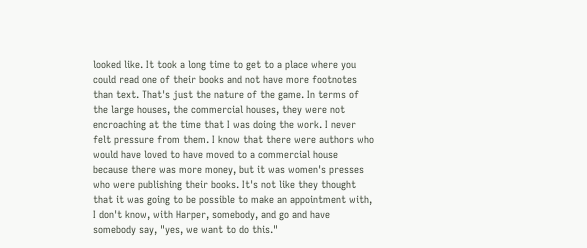looked like. It took a long time to get to a place where you could read one of their books and not have more footnotes than text. That's just the nature of the game. In terms of the large houses, the commercial houses, they were not encroaching at the time that I was doing the work. I never felt pressure from them. I know that there were authors who would have loved to have moved to a commercial house because there was more money, but it was women's presses who were publishing their books. It's not like they thought that it was going to be possible to make an appointment with, I don't know, with Harper, somebody, and go and have somebody say, "yes, we want to do this."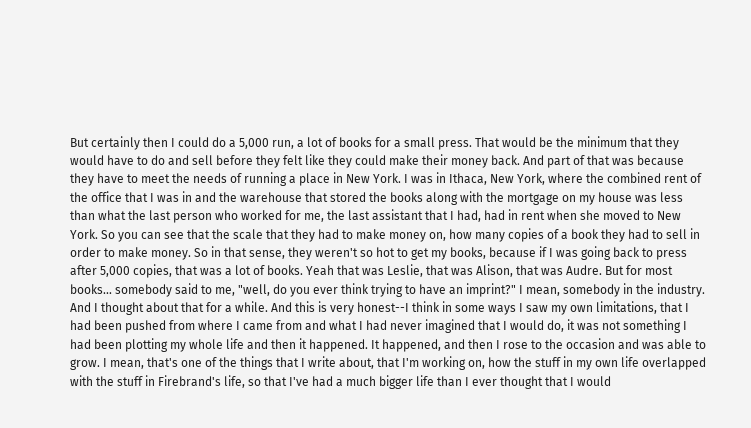But certainly then I could do a 5,000 run, a lot of books for a small press. That would be the minimum that they would have to do and sell before they felt like they could make their money back. And part of that was because they have to meet the needs of running a place in New York. I was in Ithaca, New York, where the combined rent of the office that I was in and the warehouse that stored the books along with the mortgage on my house was less than what the last person who worked for me, the last assistant that I had, had in rent when she moved to New York. So you can see that the scale that they had to make money on, how many copies of a book they had to sell in order to make money. So in that sense, they weren't so hot to get my books, because if I was going back to press after 5,000 copies, that was a lot of books. Yeah that was Leslie, that was Alison, that was Audre. But for most books... somebody said to me, "well, do you ever think trying to have an imprint?" I mean, somebody in the industry. And I thought about that for a while. And this is very honest--I think in some ways I saw my own limitations, that I had been pushed from where I came from and what I had never imagined that I would do, it was not something I had been plotting my whole life and then it happened. It happened, and then I rose to the occasion and was able to grow. I mean, that's one of the things that I write about, that I'm working on, how the stuff in my own life overlapped with the stuff in Firebrand's life, so that I've had a much bigger life than I ever thought that I would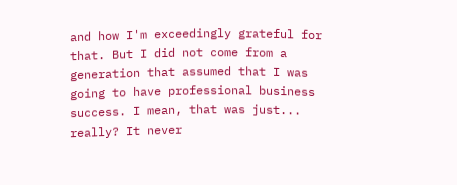and how I'm exceedingly grateful for that. But I did not come from a generation that assumed that I was going to have professional business success. I mean, that was just... really? It never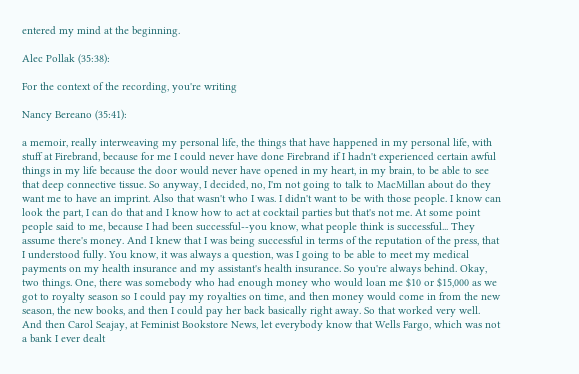entered my mind at the beginning.

Alec Pollak (35:38):

For the context of the recording, you're writing

Nancy Bereano (35:41):

a memoir, really interweaving my personal life, the things that have happened in my personal life, with stuff at Firebrand, because for me I could never have done Firebrand if I hadn't experienced certain awful things in my life because the door would never have opened in my heart, in my brain, to be able to see that deep connective tissue. So anyway, I decided, no, I'm not going to talk to MacMillan about do they want me to have an imprint. Also that wasn't who I was. I didn't want to be with those people. I know can look the part, I can do that and I know how to act at cocktail parties but that's not me. At some point people said to me, because I had been successful--you know, what people think is successful... They assume there's money. And I knew that I was being successful in terms of the reputation of the press, that I understood fully. You know, it was always a question, was I going to be able to meet my medical payments on my health insurance and my assistant's health insurance. So you're always behind. Okay, two things. One, there was somebody who had enough money who would loan me $10 or $15,000 as we got to royalty season so I could pay my royalties on time, and then money would come in from the new season, the new books, and then I could pay her back basically right away. So that worked very well. And then Carol Seajay, at Feminist Bookstore News, let everybody know that Wells Fargo, which was not a bank I ever dealt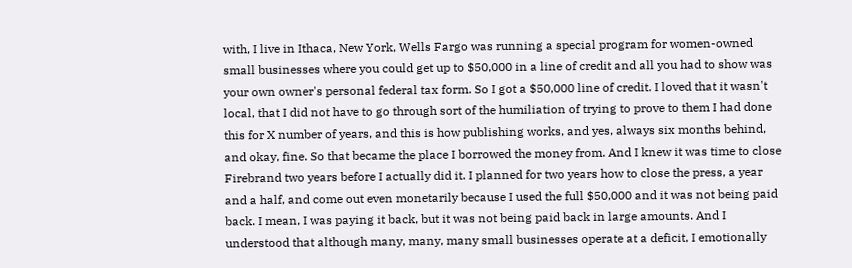with, I live in Ithaca, New York, Wells Fargo was running a special program for women-owned small businesses where you could get up to $50,000 in a line of credit and all you had to show was your own owner's personal federal tax form. So I got a $50,000 line of credit. I loved that it wasn't local, that I did not have to go through sort of the humiliation of trying to prove to them I had done this for X number of years, and this is how publishing works, and yes, always six months behind, and okay, fine. So that became the place I borrowed the money from. And I knew it was time to close Firebrand two years before I actually did it. I planned for two years how to close the press, a year and a half, and come out even monetarily because I used the full $50,000 and it was not being paid back. I mean, I was paying it back, but it was not being paid back in large amounts. And I understood that although many, many, many small businesses operate at a deficit, I emotionally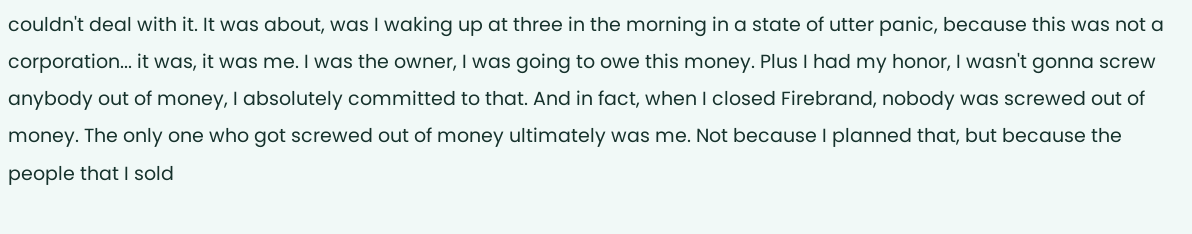couldn't deal with it. It was about, was I waking up at three in the morning in a state of utter panic, because this was not a corporation... it was, it was me. I was the owner, I was going to owe this money. Plus I had my honor, I wasn't gonna screw anybody out of money, I absolutely committed to that. And in fact, when I closed Firebrand, nobody was screwed out of money. The only one who got screwed out of money ultimately was me. Not because I planned that, but because the people that I sold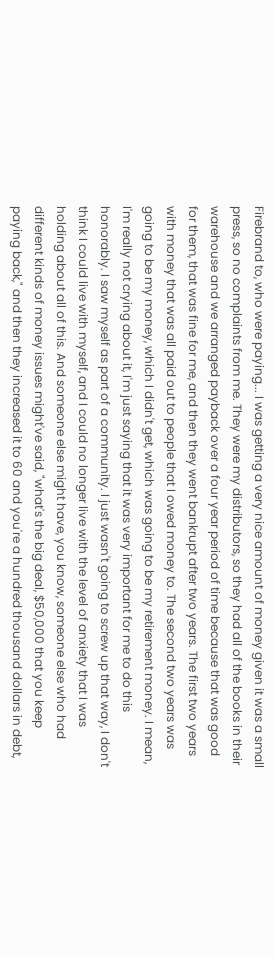Firebrand to, who were paying... I was getting a very nice amount of money given it was a small press, so no complaints from me. They were my distributors, so they had all of the books in their warehouse and we arranged payback over a four year period of time because that was good for them, that was fine for me, and then they went bankrupt after two years. The first two years with money that was all paid out to people that I owed money to. The second two years was going to be my money, which I didn't get, which was going to be my retirement money. I mean, I'm really not crying about it, I'm just saying that it was very important for me to do this honorably. I saw myself as part of a community. I just wasn't going to screw up that way, I don't think I could live with myself, and I could no longer live with the level of anxiety that I was holding about all of this. And someone else might have, you know, someone else who had different kinds of money issues might've said, "what's the big deal, $50,000 that you keep paying back," and then they increased it to 60 and you're a hundred thousand dollars in debt,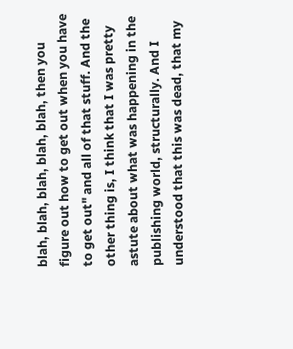blah, blah, blah, blah, blah, then you figure out how to get out when you have to get out" and all of that stuff. And the other thing is, I think that I was pretty astute about what was happening in the publishing world, structurally. And I understood that this was dead, that my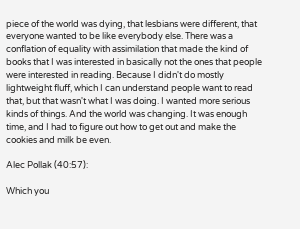piece of the world was dying, that lesbians were different, that everyone wanted to be like everybody else. There was a conflation of equality with assimilation that made the kind of books that I was interested in basically not the ones that people were interested in reading. Because I didn't do mostly lightweight fluff, which I can understand people want to read that, but that wasn't what I was doing. I wanted more serious kinds of things. And the world was changing. It was enough time, and I had to figure out how to get out and make the cookies and milk be even.

Alec Pollak (40:57):

Which you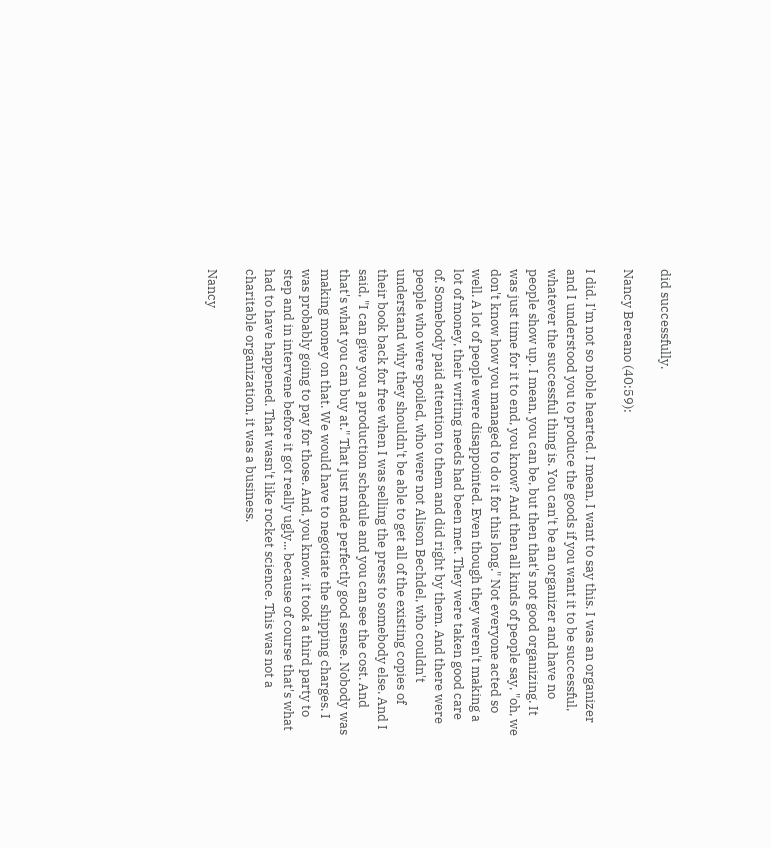did successfully.

Nancy Bereano (40:59):

I did. I'm not so noble hearted. I mean, I want to say this. I was an organizer and I understood you to produce the goods if you want it to be successful, whatever the successful thing is. You can't be an organizer and have no people show up. I mean, you can be, but then that's not good organizing. It was just time for it to end, you know? And then all kinds of people say, "oh, we don't know how you managed to do it for this long." Not everyone acted so well. A lot of people were disappointed. Even though they weren't making a lot of money, their writing needs had been met. They were taken good care of. Somebody paid attention to them and did right by them. And there were people who were spoiled, who were not Alison Bechdel, who couldn't understand why they shouldn't be able to get all of the existing copies of their book back for free when I was selling the press to somebody else. And I said, "I can give you a production schedule and you can see the cost. And that's what you can buy at." That just made perfectly good sense. Nobody was making money on that. We would have to negotiate the shipping charges. I was probably going to pay for those. And, you know, it took a third party to step and in intervene before it got really ugly... because of course that's what had to have happened. That wasn't like rocket science. This was not a charitable organization, it was a business.

Nancy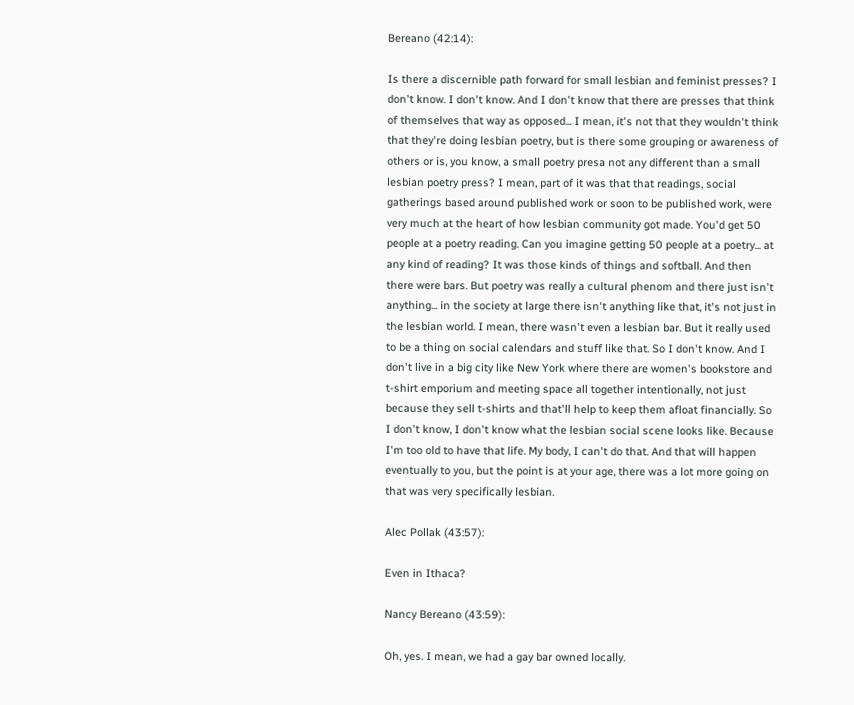Bereano (42:14):

Is there a discernible path forward for small lesbian and feminist presses? I don't know. I don't know. And I don't know that there are presses that think of themselves that way as opposed... I mean, it's not that they wouldn't think that they're doing lesbian poetry, but is there some grouping or awareness of others or is, you know, a small poetry presa not any different than a small lesbian poetry press? I mean, part of it was that that readings, social gatherings based around published work or soon to be published work, were very much at the heart of how lesbian community got made. You'd get 50 people at a poetry reading. Can you imagine getting 50 people at a poetry... at any kind of reading? It was those kinds of things and softball. And then there were bars. But poetry was really a cultural phenom and there just isn't anything... in the society at large there isn't anything like that, it's not just in the lesbian world. I mean, there wasn't even a lesbian bar. But it really used to be a thing on social calendars and stuff like that. So I don't know. And I don't live in a big city like New York where there are women's bookstore and t-shirt emporium and meeting space all together intentionally, not just because they sell t-shirts and that'll help to keep them afloat financially. So I don't know, I don't know what the lesbian social scene looks like. Because I'm too old to have that life. My body, I can't do that. And that will happen eventually to you, but the point is at your age, there was a lot more going on that was very specifically lesbian.

Alec Pollak (43:57):

Even in Ithaca?

Nancy Bereano (43:59):

Oh, yes. I mean, we had a gay bar owned locally.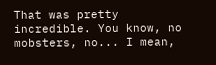That was pretty incredible. You know, no mobsters, no... I mean,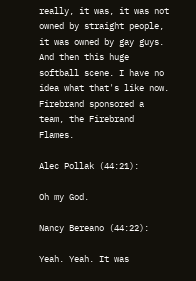really, it was, it was not owned by straight people, it was owned by gay guys. And then this huge softball scene. I have no idea what that's like now. Firebrand sponsored a team, the Firebrand Flames.

Alec Pollak (44:21):

Oh my God.

Nancy Bereano (44:22):

Yeah. Yeah. It was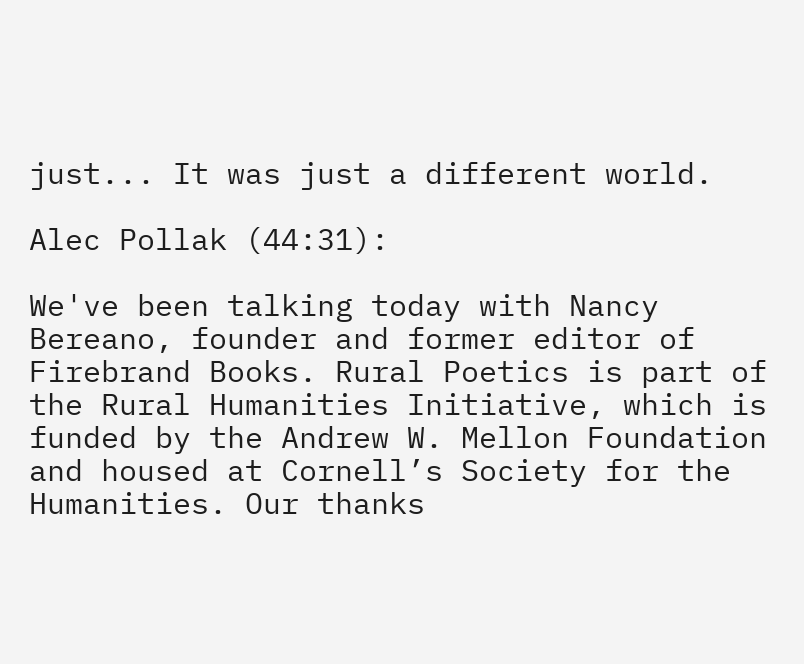just... It was just a different world.

Alec Pollak (44:31):

We've been talking today with Nancy Bereano, founder and former editor of Firebrand Books. Rural Poetics is part of the Rural Humanities Initiative, which is funded by the Andrew W. Mellon Foundation and housed at Cornell’s Society for the Humanities. Our thanks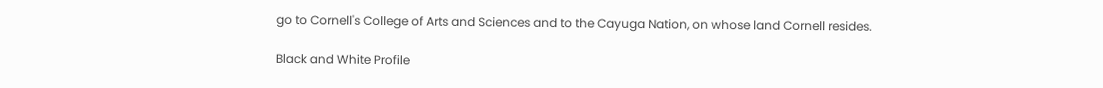go to Cornell's College of Arts and Sciences and to the Cayuga Nation, on whose land Cornell resides.

Black and White Profile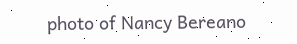photo of Nancy Bereano